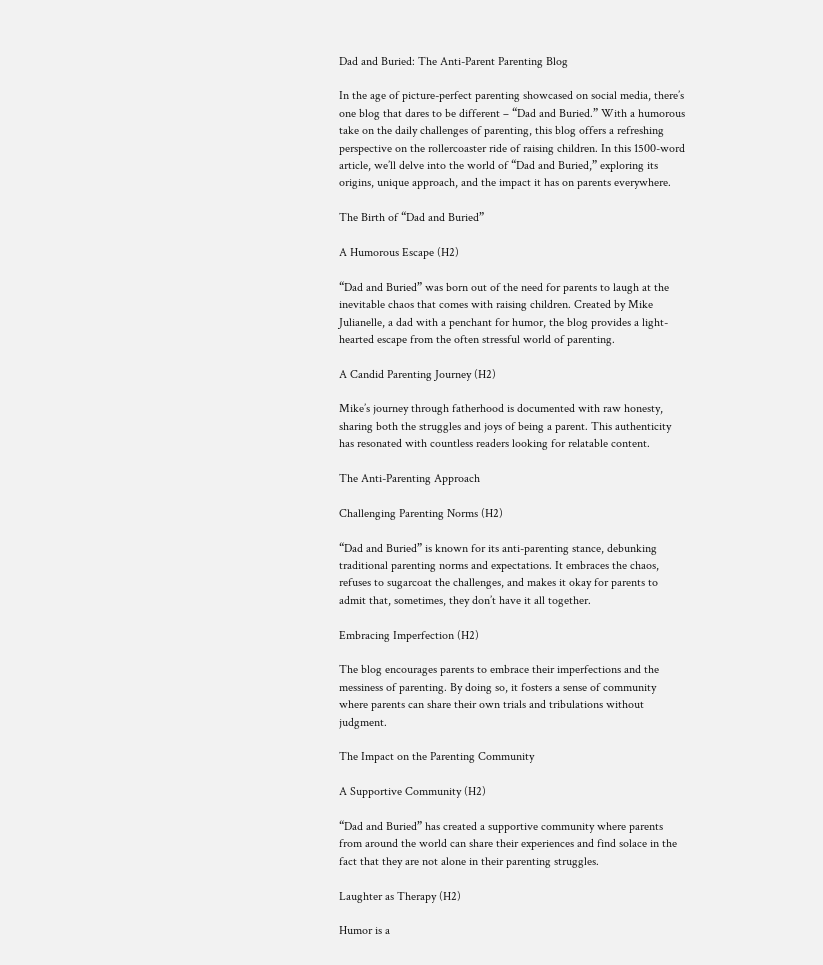Dad and Buried: The Anti-Parent Parenting Blog

In the age of picture-perfect parenting showcased on social media, there’s one blog that dares to be different – “Dad and Buried.” With a humorous take on the daily challenges of parenting, this blog offers a refreshing perspective on the rollercoaster ride of raising children. In this 1500-word article, we’ll delve into the world of “Dad and Buried,” exploring its origins, unique approach, and the impact it has on parents everywhere.

The Birth of “Dad and Buried”

A Humorous Escape (H2)

“Dad and Buried” was born out of the need for parents to laugh at the inevitable chaos that comes with raising children. Created by Mike Julianelle, a dad with a penchant for humor, the blog provides a light-hearted escape from the often stressful world of parenting.

A Candid Parenting Journey (H2)

Mike’s journey through fatherhood is documented with raw honesty, sharing both the struggles and joys of being a parent. This authenticity has resonated with countless readers looking for relatable content.

The Anti-Parenting Approach

Challenging Parenting Norms (H2)

“Dad and Buried” is known for its anti-parenting stance, debunking traditional parenting norms and expectations. It embraces the chaos, refuses to sugarcoat the challenges, and makes it okay for parents to admit that, sometimes, they don’t have it all together.

Embracing Imperfection (H2)

The blog encourages parents to embrace their imperfections and the messiness of parenting. By doing so, it fosters a sense of community where parents can share their own trials and tribulations without judgment.

The Impact on the Parenting Community

A Supportive Community (H2)

“Dad and Buried” has created a supportive community where parents from around the world can share their experiences and find solace in the fact that they are not alone in their parenting struggles.

Laughter as Therapy (H2)

Humor is a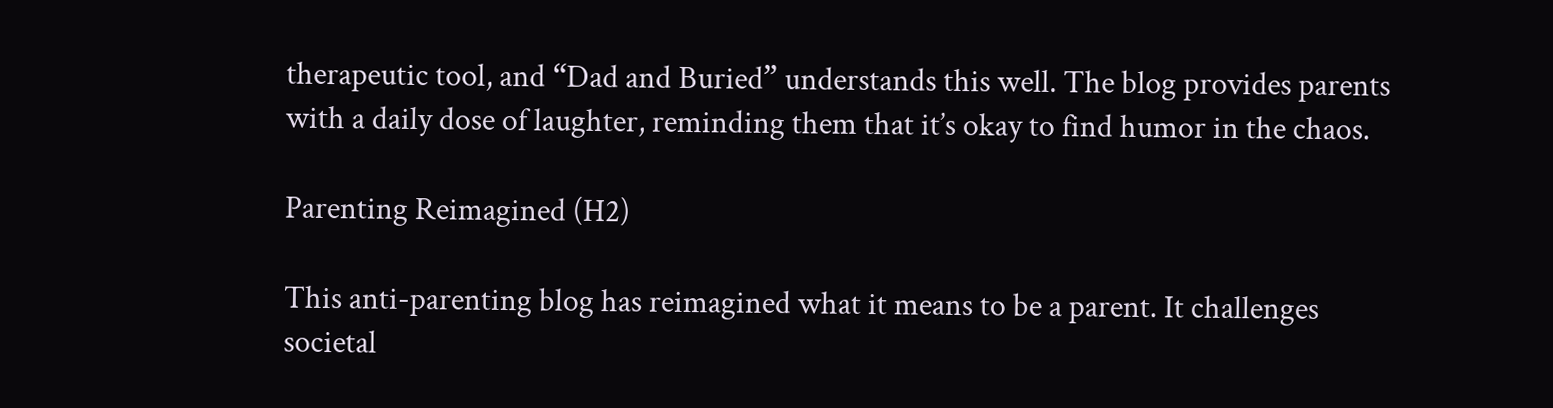therapeutic tool, and “Dad and Buried” understands this well. The blog provides parents with a daily dose of laughter, reminding them that it’s okay to find humor in the chaos.

Parenting Reimagined (H2)

This anti-parenting blog has reimagined what it means to be a parent. It challenges societal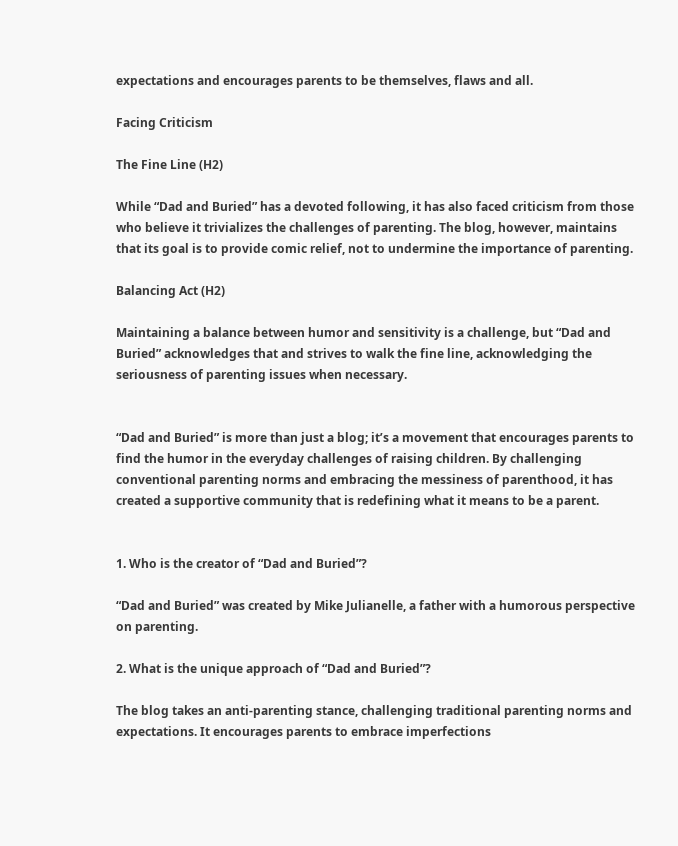expectations and encourages parents to be themselves, flaws and all.

Facing Criticism

The Fine Line (H2)

While “Dad and Buried” has a devoted following, it has also faced criticism from those who believe it trivializes the challenges of parenting. The blog, however, maintains that its goal is to provide comic relief, not to undermine the importance of parenting.

Balancing Act (H2)

Maintaining a balance between humor and sensitivity is a challenge, but “Dad and Buried” acknowledges that and strives to walk the fine line, acknowledging the seriousness of parenting issues when necessary.


“Dad and Buried” is more than just a blog; it’s a movement that encourages parents to find the humor in the everyday challenges of raising children. By challenging conventional parenting norms and embracing the messiness of parenthood, it has created a supportive community that is redefining what it means to be a parent.


1. Who is the creator of “Dad and Buried”?

“Dad and Buried” was created by Mike Julianelle, a father with a humorous perspective on parenting.

2. What is the unique approach of “Dad and Buried”?

The blog takes an anti-parenting stance, challenging traditional parenting norms and expectations. It encourages parents to embrace imperfections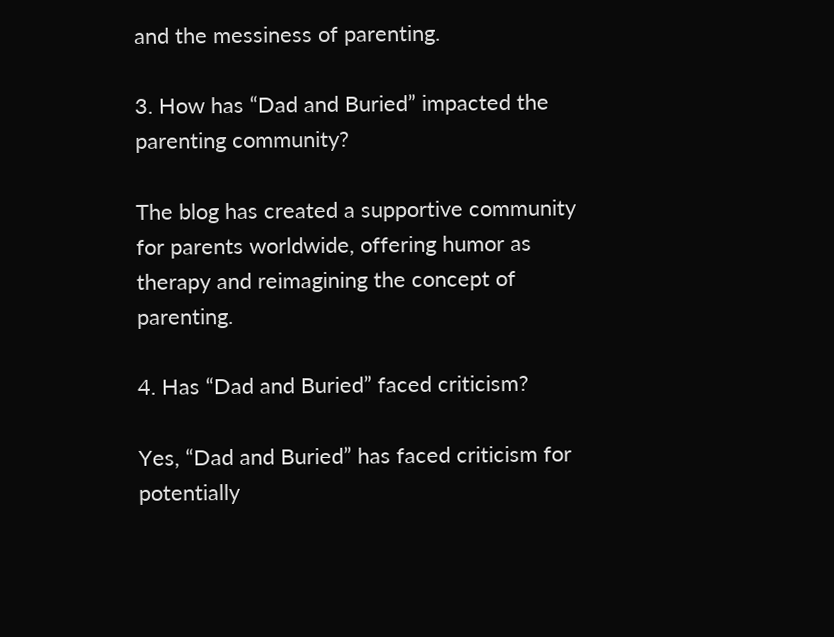and the messiness of parenting.

3. How has “Dad and Buried” impacted the parenting community?

The blog has created a supportive community for parents worldwide, offering humor as therapy and reimagining the concept of parenting.

4. Has “Dad and Buried” faced criticism?

Yes, “Dad and Buried” has faced criticism for potentially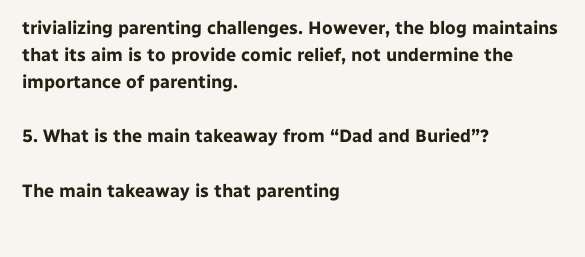trivializing parenting challenges. However, the blog maintains that its aim is to provide comic relief, not undermine the importance of parenting.

5. What is the main takeaway from “Dad and Buried”?

The main takeaway is that parenting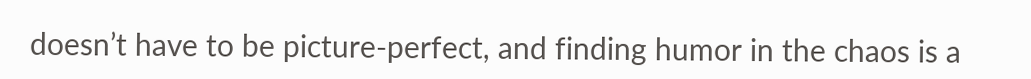doesn’t have to be picture-perfect, and finding humor in the chaos is a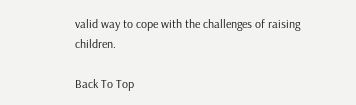valid way to cope with the challenges of raising children.

Back To Top